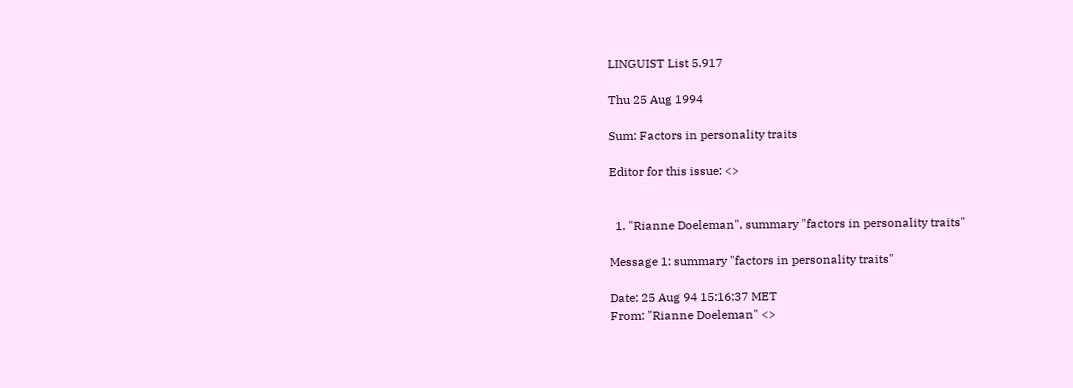LINGUIST List 5.917

Thu 25 Aug 1994

Sum: Factors in personality traits

Editor for this issue: <>


  1. "Rianne Doeleman", summary "factors in personality traits"

Message 1: summary "factors in personality traits"

Date: 25 Aug 94 15:16:37 MET
From: "Rianne Doeleman" <>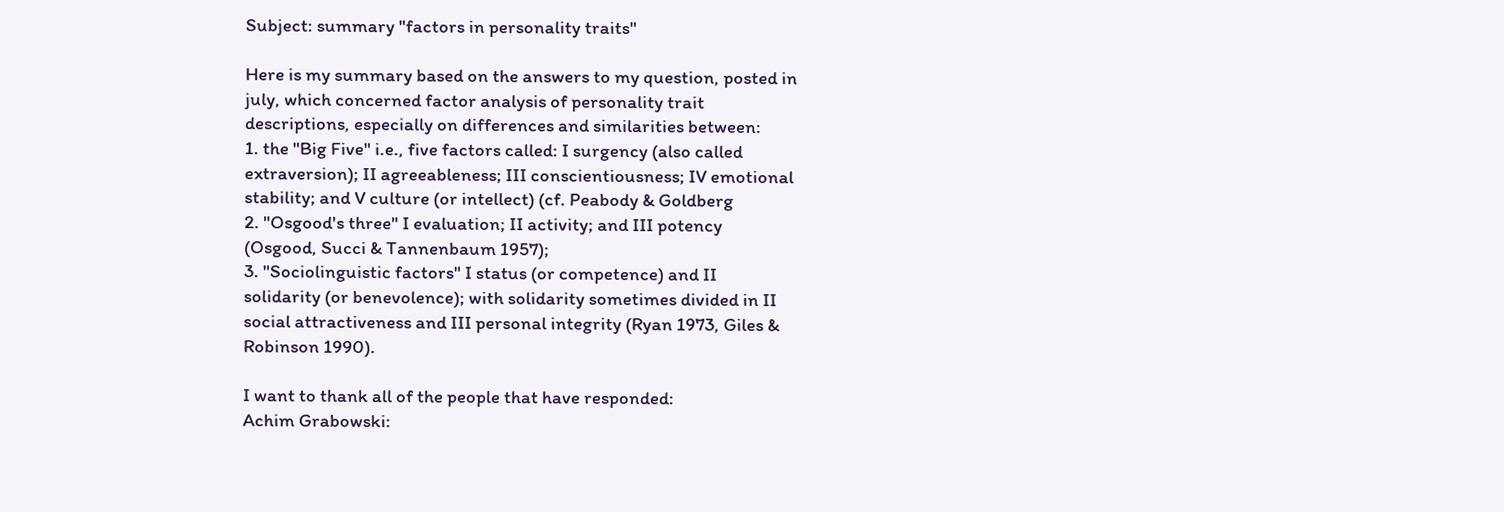Subject: summary "factors in personality traits"

Here is my summary based on the answers to my question, posted in
july, which concerned factor analysis of personality trait
descriptions, especially on differences and similarities between:
1. the "Big Five" i.e., five factors called: I surgency (also called
extraversion); II agreeableness; III conscientiousness; IV emotional
stability; and V culture (or intellect) (cf. Peabody & Goldberg
2. "Osgood's three" I evaluation; II activity; and III potency
(Osgood, Succi & Tannenbaum 1957);
3. "Sociolinguistic factors" I status (or competence) and II
solidarity (or benevolence); with solidarity sometimes divided in II
social attractiveness and III personal integrity (Ryan 1973, Giles &
Robinson 1990).

I want to thank all of the people that have responded:
Achim Grabowski: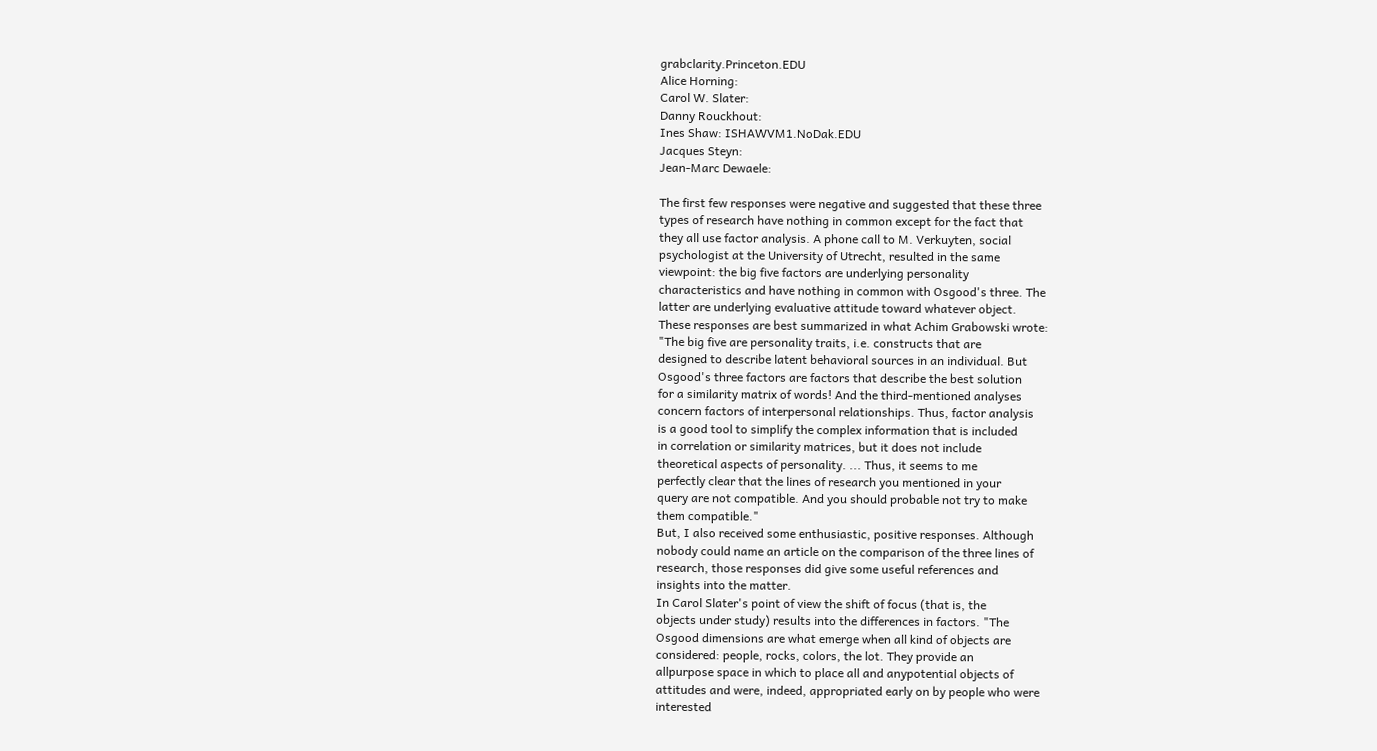grabclarity.Princeton.EDU
Alice Horning:
Carol W. Slater:
Danny Rouckhout:
Ines Shaw: ISHAWVM1.NoDak.EDU
Jacques Steyn:
Jean-Marc Dewaele:

The first few responses were negative and suggested that these three
types of research have nothing in common except for the fact that
they all use factor analysis. A phone call to M. Verkuyten, social
psychologist at the University of Utrecht, resulted in the same
viewpoint: the big five factors are underlying personality
characteristics and have nothing in common with Osgood's three. The
latter are underlying evaluative attitude toward whatever object.
These responses are best summarized in what Achim Grabowski wrote:
"The big five are personality traits, i.e. constructs that are
designed to describe latent behavioral sources in an individual. But
Osgood's three factors are factors that describe the best solution
for a similarity matrix of words! And the third-mentioned analyses
concern factors of interpersonal relationships. Thus, factor analysis
is a good tool to simplify the complex information that is included
in correlation or similarity matrices, but it does not include
theoretical aspects of personality. ... Thus, it seems to me
perfectly clear that the lines of research you mentioned in your
query are not compatible. And you should probable not try to make
them compatible."
But, I also received some enthusiastic, positive responses. Although
nobody could name an article on the comparison of the three lines of
research, those responses did give some useful references and
insights into the matter.
In Carol Slater's point of view the shift of focus (that is, the
objects under study) results into the differences in factors. "The
Osgood dimensions are what emerge when all kind of objects are
considered: people, rocks, colors, the lot. They provide an
allpurpose space in which to place all and anypotential objects of
attitudes and were, indeed, appropriated early on by people who were
interested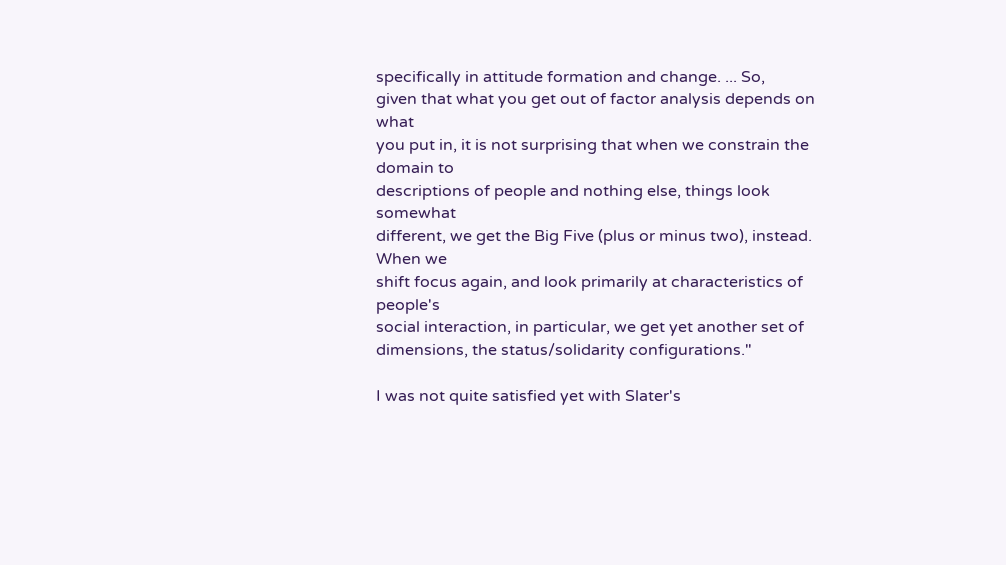specifically in attitude formation and change. ... So,
given that what you get out of factor analysis depends on what
you put in, it is not surprising that when we constrain the domain to
descriptions of people and nothing else, things look somewhat
different, we get the Big Five (plus or minus two), instead. When we
shift focus again, and look primarily at characteristics of people's
social interaction, in particular, we get yet another set of
dimensions, the status/solidarity configurations."

I was not quite satisfied yet with Slater's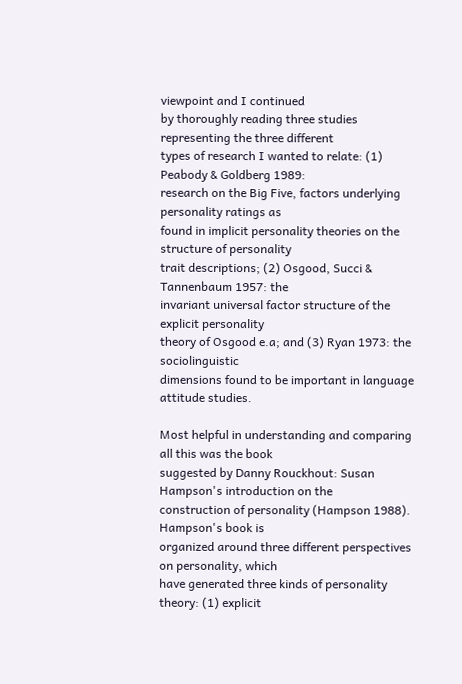viewpoint and I continued
by thoroughly reading three studies representing the three different
types of research I wanted to relate: (1) Peabody & Goldberg 1989:
research on the Big Five, factors underlying personality ratings as
found in implicit personality theories on the structure of personality
trait descriptions; (2) Osgood, Succi & Tannenbaum 1957: the
invariant universal factor structure of the explicit personality
theory of Osgood e.a; and (3) Ryan 1973: the sociolinguistic
dimensions found to be important in language attitude studies.

Most helpful in understanding and comparing all this was the book
suggested by Danny Rouckhout: Susan Hampson's introduction on the
construction of personality (Hampson 1988). Hampson's book is
organized around three different perspectives on personality, which
have generated three kinds of personality theory: (1) explicit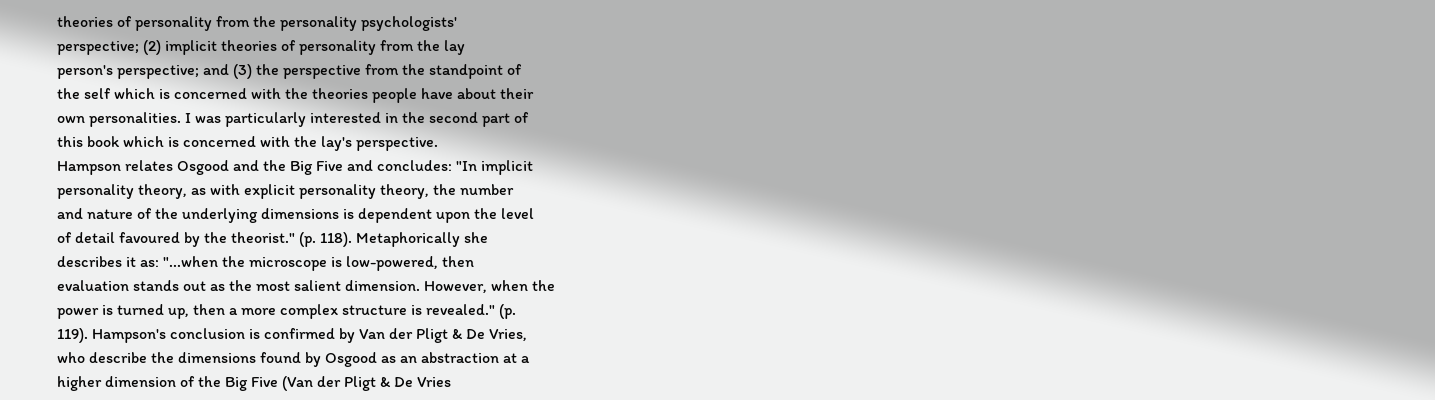theories of personality from the personality psychologists'
perspective; (2) implicit theories of personality from the lay
person's perspective; and (3) the perspective from the standpoint of
the self which is concerned with the theories people have about their
own personalities. I was particularly interested in the second part of
this book which is concerned with the lay's perspective.
Hampson relates Osgood and the Big Five and concludes: "In implicit
personality theory, as with explicit personality theory, the number
and nature of the underlying dimensions is dependent upon the level
of detail favoured by the theorist." (p. 118). Metaphorically she
describes it as: "...when the microscope is low-powered, then
evaluation stands out as the most salient dimension. However, when the
power is turned up, then a more complex structure is revealed." (p.
119). Hampson's conclusion is confirmed by Van der Pligt & De Vries,
who describe the dimensions found by Osgood as an abstraction at a
higher dimension of the Big Five (Van der Pligt & De Vries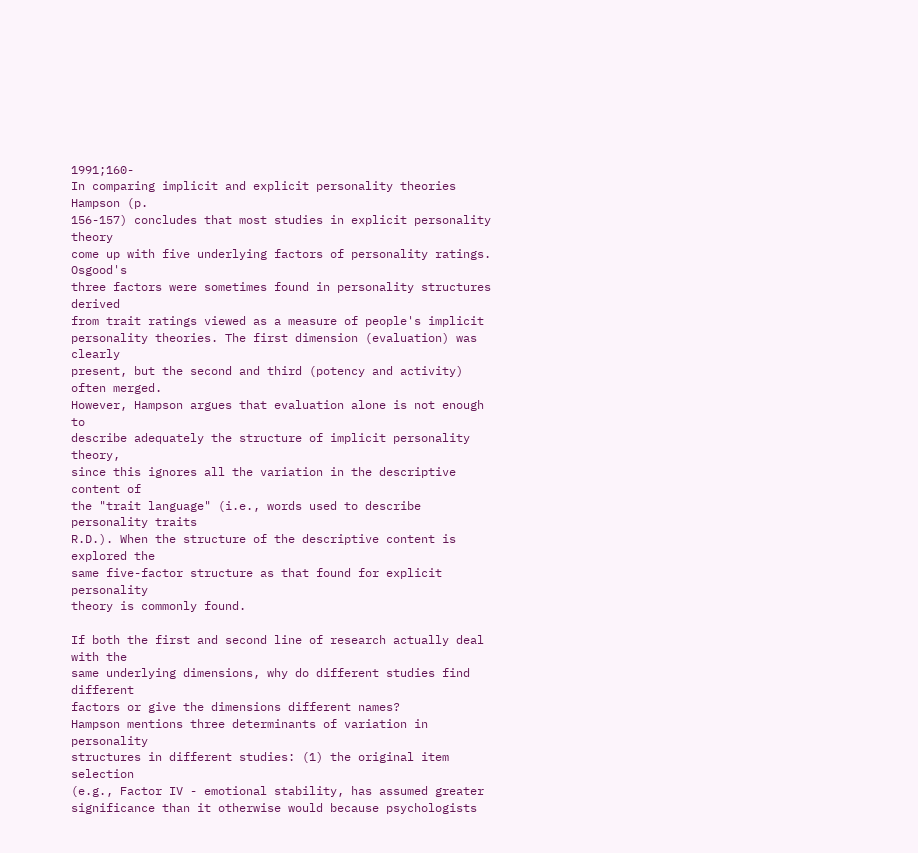1991;160-
In comparing implicit and explicit personality theories Hampson (p.
156-157) concludes that most studies in explicit personality theory
come up with five underlying factors of personality ratings. Osgood's
three factors were sometimes found in personality structures derived
from trait ratings viewed as a measure of people's implicit
personality theories. The first dimension (evaluation) was clearly
present, but the second and third (potency and activity) often merged.
However, Hampson argues that evaluation alone is not enough to
describe adequately the structure of implicit personality theory,
since this ignores all the variation in the descriptive content of
the "trait language" (i.e., words used to describe personality traits
R.D.). When the structure of the descriptive content is explored the
same five-factor structure as that found for explicit personality
theory is commonly found.

If both the first and second line of research actually deal with the
same underlying dimensions, why do different studies find different
factors or give the dimensions different names?
Hampson mentions three determinants of variation in personality
structures in different studies: (1) the original item selection
(e.g., Factor IV - emotional stability, has assumed greater
significance than it otherwise would because psychologists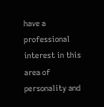have a
professional interest in this area of personality and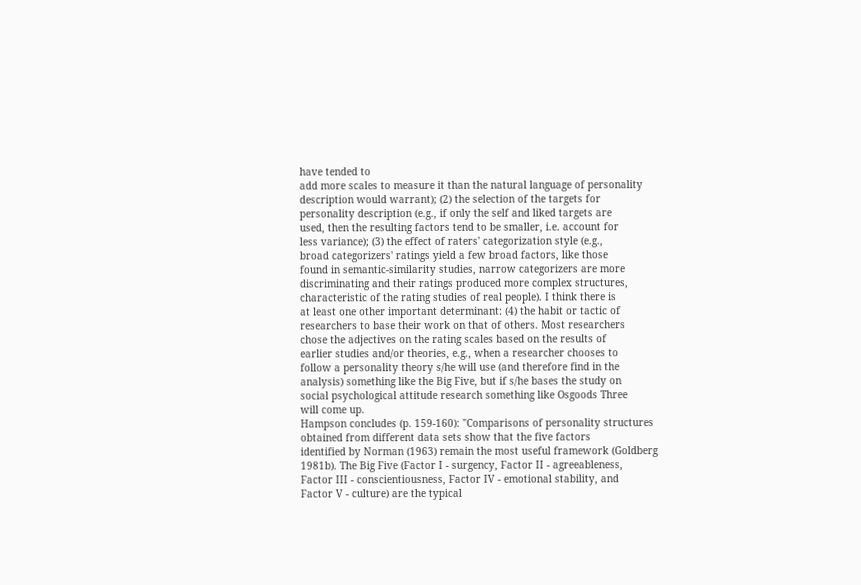have tended to
add more scales to measure it than the natural language of personality
description would warrant); (2) the selection of the targets for
personality description (e.g., if only the self and liked targets are
used, then the resulting factors tend to be smaller, i.e. account for
less variance); (3) the effect of raters' categorization style (e.g.,
broad categorizers' ratings yield a few broad factors, like those
found in semantic-similarity studies, narrow categorizers are more
discriminating and their ratings produced more complex structures,
characteristic of the rating studies of real people). I think there is
at least one other important determinant: (4) the habit or tactic of
researchers to base their work on that of others. Most researchers
chose the adjectives on the rating scales based on the results of
earlier studies and/or theories, e.g., when a researcher chooses to
follow a personality theory s/he will use (and therefore find in the
analysis) something like the Big Five, but if s/he bases the study on
social psychological attitude research something like Osgoods Three
will come up.
Hampson concludes (p. 159-160): "Comparisons of personality structures
obtained from different data sets show that the five factors
identified by Norman (1963) remain the most useful framework (Goldberg
1981b). The Big Five (Factor I - surgency, Factor II - agreeableness,
Factor III - conscientiousness, Factor IV - emotional stability, and
Factor V - culture) are the typical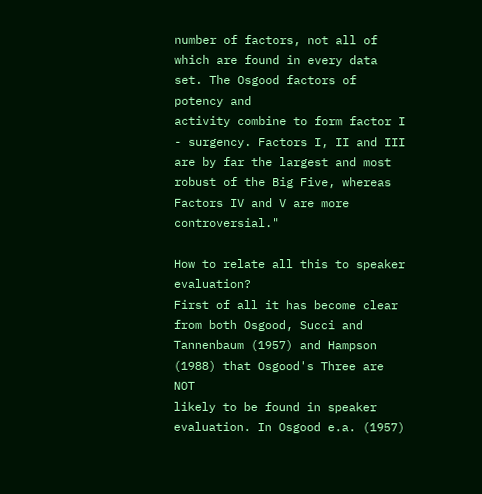number of factors, not all of
which are found in every data set. The Osgood factors of potency and
activity combine to form factor I - surgency. Factors I, II and III
are by far the largest and most robust of the Big Five, whereas
Factors IV and V are more controversial."

How to relate all this to speaker evaluation?
First of all it has become clear from both Osgood, Succi and
Tannenbaum (1957) and Hampson (1988) that Osgood's Three are NOT
likely to be found in speaker evaluation. In Osgood e.a. (1957)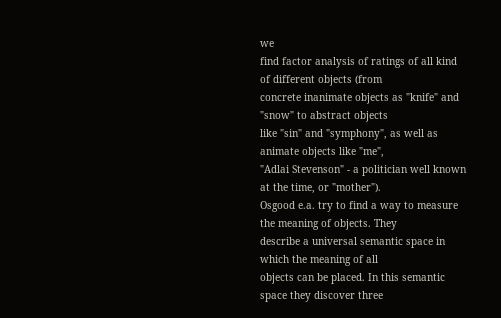we
find factor analysis of ratings of all kind of different objects (from
concrete inanimate objects as "knife" and "snow" to abstract objects
like "sin" and "symphony", as well as animate objects like "me",
"Adlai Stevenson" - a politician well known at the time, or "mother").
Osgood e.a. try to find a way to measure the meaning of objects. They
describe a universal semantic space in which the meaning of all
objects can be placed. In this semantic space they discover three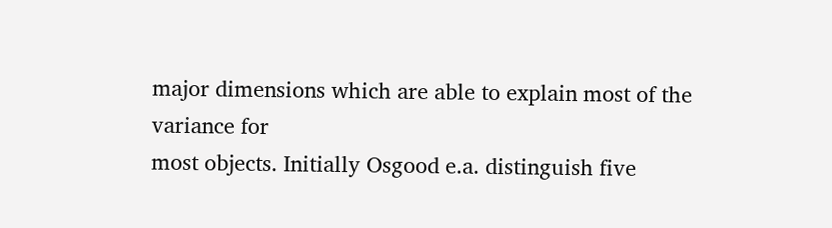major dimensions which are able to explain most of the variance for
most objects. Initially Osgood e.a. distinguish five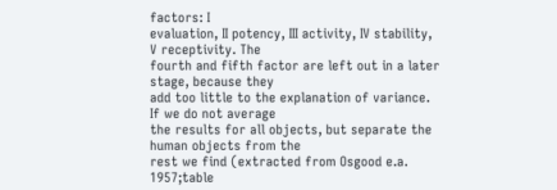factors: I
evaluation, II potency, III activity, IV stability, V receptivity. The
fourth and fifth factor are left out in a later stage, because they
add too little to the explanation of variance. If we do not average
the results for all objects, but separate the human objects from the
rest we find (extracted from Osgood e.a. 1957;table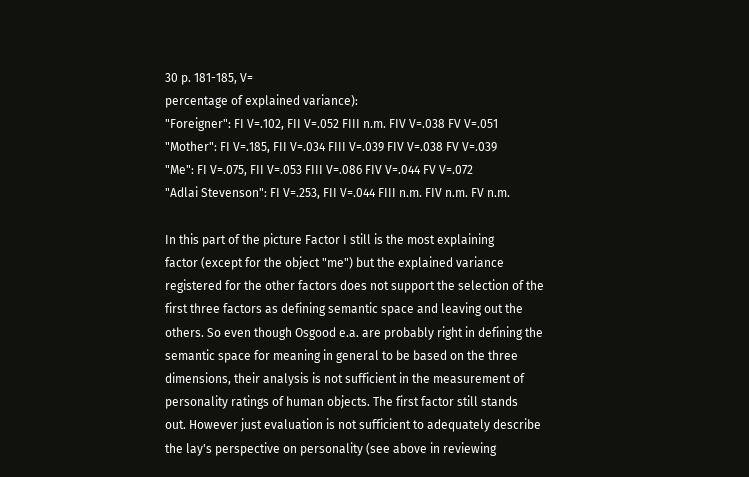30 p. 181-185, V=
percentage of explained variance):
"Foreigner": FI V=.102, FII V=.052 FIII n.m. FIV V=.038 FV V=.051
"Mother": FI V=.185, FII V=.034 FIII V=.039 FIV V=.038 FV V=.039
"Me": FI V=.075, FII V=.053 FIII V=.086 FIV V=.044 FV V=.072
"Adlai Stevenson": FI V=.253, FII V=.044 FIII n.m. FIV n.m. FV n.m.

In this part of the picture Factor I still is the most explaining
factor (except for the object "me") but the explained variance
registered for the other factors does not support the selection of the
first three factors as defining semantic space and leaving out the
others. So even though Osgood e.a. are probably right in defining the
semantic space for meaning in general to be based on the three
dimensions, their analysis is not sufficient in the measurement of
personality ratings of human objects. The first factor still stands
out. However just evaluation is not sufficient to adequately describe
the lay's perspective on personality (see above in reviewing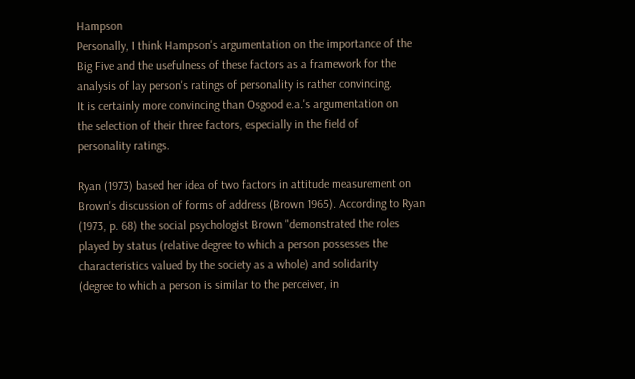Hampson
Personally, I think Hampson's argumentation on the importance of the
Big Five and the usefulness of these factors as a framework for the
analysis of lay person's ratings of personality is rather convincing.
It is certainly more convincing than Osgood e.a.'s argumentation on
the selection of their three factors, especially in the field of
personality ratings.

Ryan (1973) based her idea of two factors in attitude measurement on
Brown's discussion of forms of address (Brown 1965). According to Ryan
(1973, p. 68) the social psychologist Brown "demonstrated the roles
played by status (relative degree to which a person possesses the
characteristics valued by the society as a whole) and solidarity
(degree to which a person is similar to the perceiver, in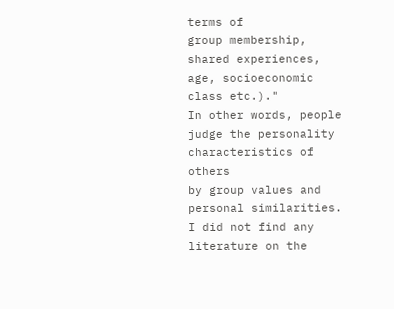terms of
group membership, shared experiences, age, socioeconomic class etc.)."
In other words, people judge the personality characteristics of others
by group values and personal similarities. I did not find any
literature on the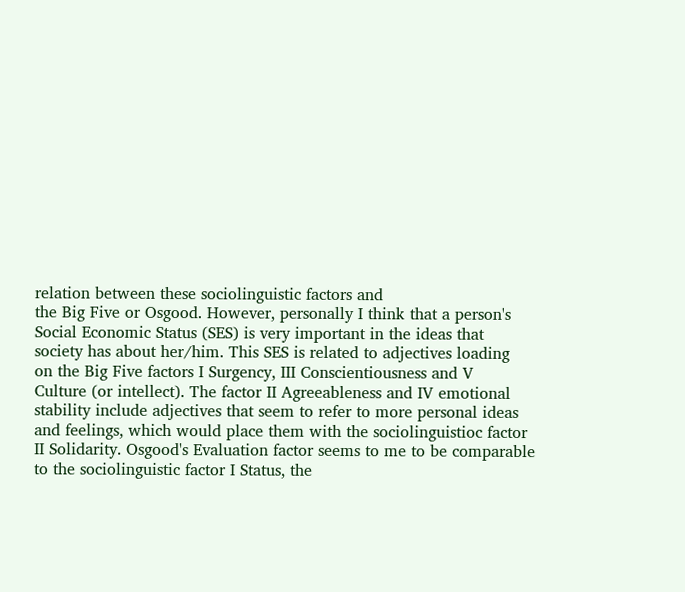relation between these sociolinguistic factors and
the Big Five or Osgood. However, personally I think that a person's
Social Economic Status (SES) is very important in the ideas that
society has about her/him. This SES is related to adjectives loading
on the Big Five factors I Surgency, III Conscientiousness and V
Culture (or intellect). The factor II Agreeableness and IV emotional
stability include adjectives that seem to refer to more personal ideas
and feelings, which would place them with the sociolinguistioc factor
II Solidarity. Osgood's Evaluation factor seems to me to be comparable
to the sociolinguistic factor I Status, the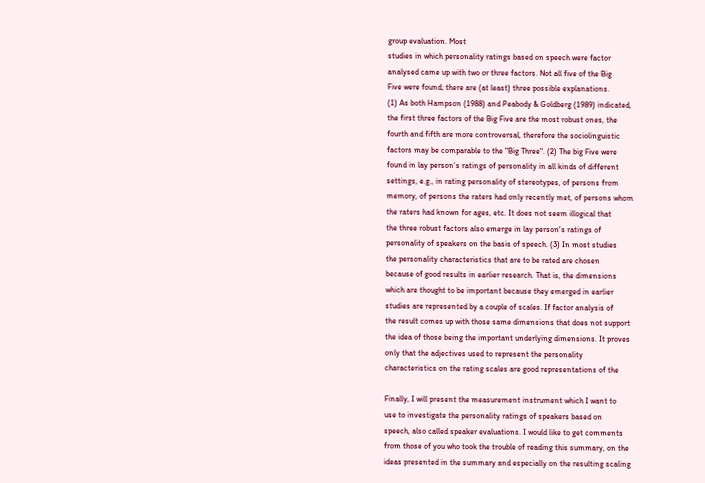group evaluation. Most
studies in which personality ratings based on speech were factor
analysed came up with two or three factors. Not all five of the Big
Five were found; there are (at least) three possible explanations.
(1) As both Hampson (1988) and Peabody & Goldberg (1989) indicated,
the first three factors of the Big Five are the most robust ones, the
fourth and fifth are more controversal, therefore the sociolinguistic
factors may be comparable to the "Big Three". (2) The big Five were
found in lay person's ratings of personality in all kinds of different
settings, e.g., in rating personality of stereotypes, of persons from
memory, of persons the raters had only recently met, of persons whom
the raters had known for ages, etc. It does not seem illogical that
the three robust factors also emerge in lay person's ratings of
personality of speakers on the basis of speech. (3) In most studies
the personality characteristics that are to be rated are chosen
because of good results in earlier research. That is, the dimensions
which are thought to be important because they emerged in earlier
studies are represented by a couple of scales. If factor analysis of
the result comes up with those same dimensions that does not support
the idea of those being the important underlying dimensions. It proves
only that the adjectives used to represent the personality
characteristics on the rating scales are good representations of the

Finally, I will present the measurement instrument which I want to
use to investigate the personality ratings of speakers based on
speech, also called speaker evaluations. I would like to get comments
from those of you who took the trouble of reading this summary, on the
ideas presented in the summary and especially on the resulting scaling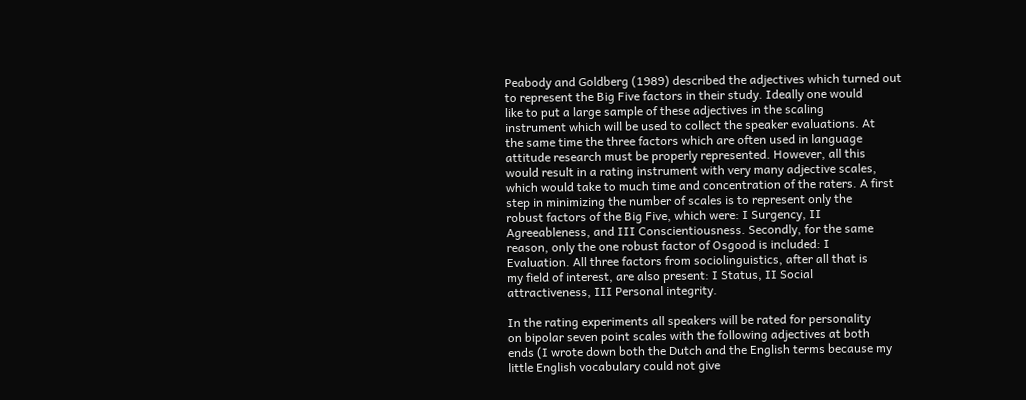Peabody and Goldberg (1989) described the adjectives which turned out
to represent the Big Five factors in their study. Ideally one would
like to put a large sample of these adjectives in the scaling
instrument which will be used to collect the speaker evaluations. At
the same time the three factors which are often used in language
attitude research must be properly represented. However, all this
would result in a rating instrument with very many adjective scales,
which would take to much time and concentration of the raters. A first
step in minimizing the number of scales is to represent only the
robust factors of the Big Five, which were: I Surgency, II
Agreeableness, and III Conscientiousness. Secondly, for the same
reason, only the one robust factor of Osgood is included: I
Evaluation. All three factors from sociolinguistics, after all that is
my field of interest, are also present: I Status, II Social
attractiveness, III Personal integrity.

In the rating experiments all speakers will be rated for personality
on bipolar seven point scales with the following adjectives at both
ends (I wrote down both the Dutch and the English terms because my
little English vocabulary could not give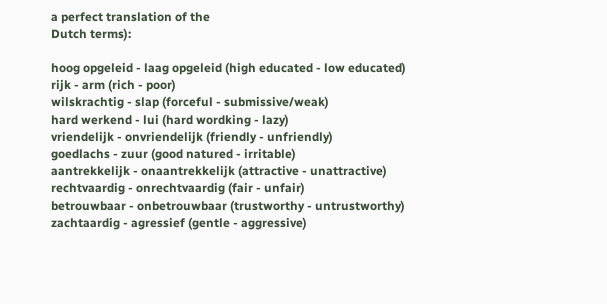a perfect translation of the
Dutch terms):

hoog opgeleid - laag opgeleid (high educated - low educated)
rijk - arm (rich - poor)
wilskrachtig - slap (forceful - submissive/weak)
hard werkend - lui (hard wordking - lazy)
vriendelijk - onvriendelijk (friendly - unfriendly)
goedlachs - zuur (good natured - irritable)
aantrekkelijk - onaantrekkelijk (attractive - unattractive)
rechtvaardig - onrechtvaardig (fair - unfair)
betrouwbaar - onbetrouwbaar (trustworthy - untrustworthy)
zachtaardig - agressief (gentle - aggressive)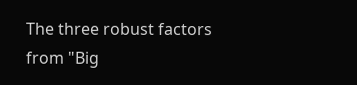The three robust factors from "Big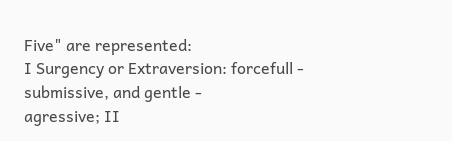Five" are represented:
I Surgency or Extraversion: forcefull - submissive, and gentle -
agressive; II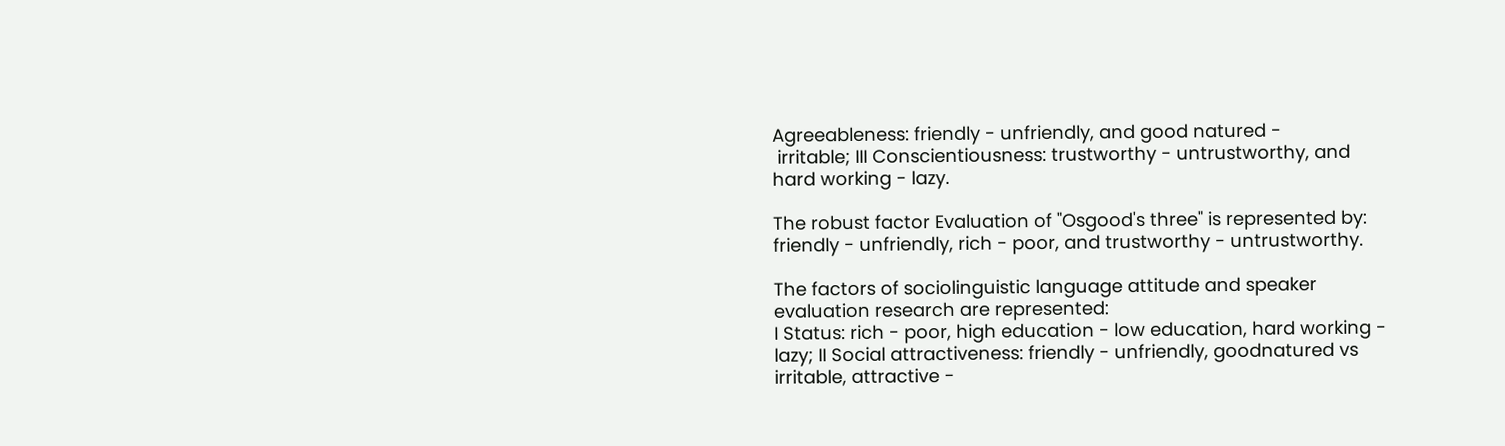Agreeableness: friendly - unfriendly, and good natured -
 irritable; III Conscientiousness: trustworthy - untrustworthy, and
hard working - lazy.

The robust factor Evaluation of "Osgood's three" is represented by:
friendly - unfriendly, rich - poor, and trustworthy - untrustworthy.

The factors of sociolinguistic language attitude and speaker
evaluation research are represented:
I Status: rich - poor, high education - low education, hard working -
lazy; II Social attractiveness: friendly - unfriendly, goodnatured vs
irritable, attractive -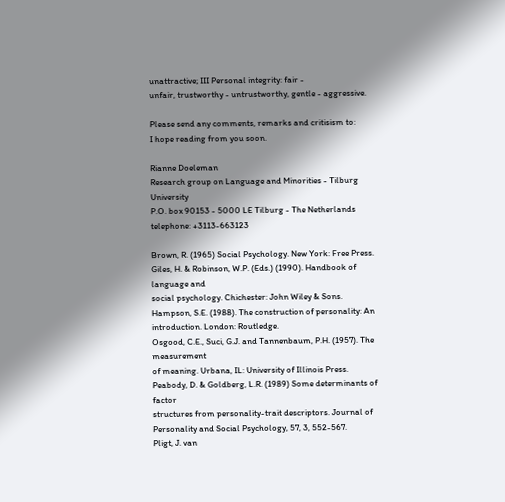unattractive; III Personal integrity: fair -
unfair, trustworthy - untrustworthy, gentle - aggressive.

Please send any comments, remarks and critisism to:
I hope reading from you soon.

Rianne Doeleman
Research group on Language and Minorities - Tilburg University
P.O. box 90153 - 5000 LE Tilburg - The Netherlands
telephone: +3113-663123

Brown, R. (1965) Social Psychology. New York: Free Press.
Giles, H. & Robinson, W.P. (Eds.) (1990). Handbook of language and
social psychology. Chichester: John Wiley & Sons.
Hampson, S.E. (1988). The construction of personality: An
introduction. London: Routledge.
Osgood, C.E., Suci, G.J. and Tannenbaum, P.H. (1957). The measurement
of meaning. Urbana, IL: University of Illinois Press.
Peabody, D. & Goldberg, L.R. (1989) Some determinants of factor
structures from personality-trait descriptors. Journal of
Personality and Social Psychology, 57, 3, 552-567.
Pligt, J. van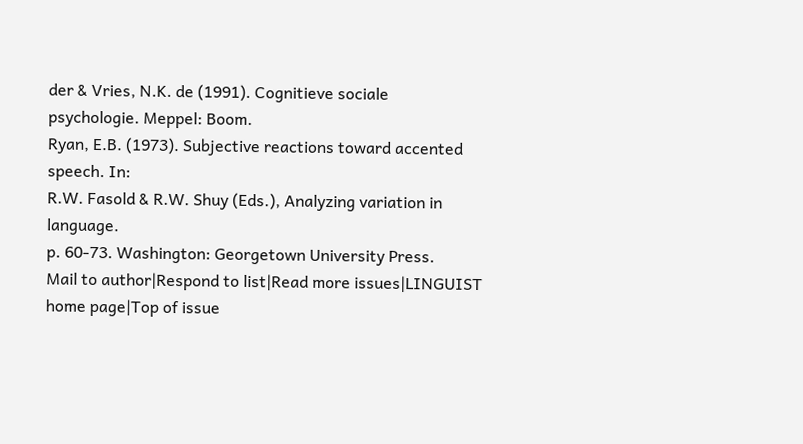der & Vries, N.K. de (1991). Cognitieve sociale
psychologie. Meppel: Boom.
Ryan, E.B. (1973). Subjective reactions toward accented speech. In:
R.W. Fasold & R.W. Shuy (Eds.), Analyzing variation in language.
p. 60-73. Washington: Georgetown University Press.
Mail to author|Respond to list|Read more issues|LINGUIST home page|Top of issue